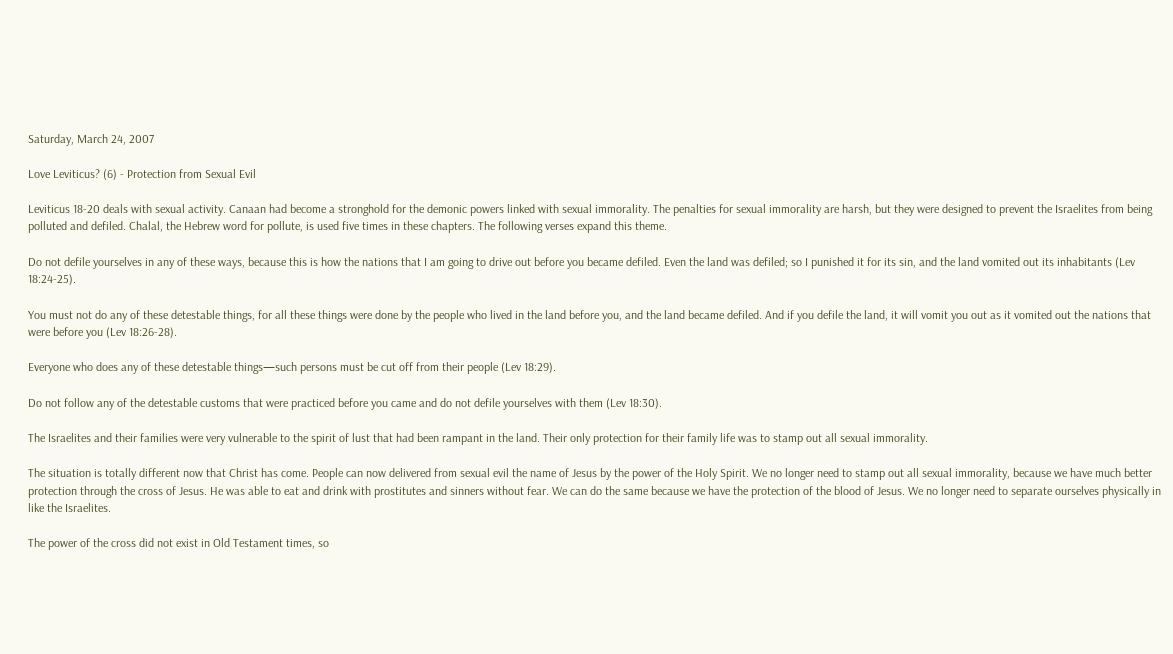Saturday, March 24, 2007

Love Leviticus? (6) - Protection from Sexual Evil

Leviticus 18-20 deals with sexual activity. Canaan had become a stronghold for the demonic powers linked with sexual immorality. The penalties for sexual immorality are harsh, but they were designed to prevent the Israelites from being polluted and defiled. Chalal, the Hebrew word for pollute, is used five times in these chapters. The following verses expand this theme.

Do not defile yourselves in any of these ways, because this is how the nations that I am going to drive out before you became defiled. Even the land was defiled; so I punished it for its sin, and the land vomited out its inhabitants (Lev 18:24-25).

You must not do any of these detestable things, for all these things were done by the people who lived in the land before you, and the land became defiled. And if you defile the land, it will vomit you out as it vomited out the nations that were before you (Lev 18:26-28).

Everyone who does any of these detestable things—such persons must be cut off from their people (Lev 18:29).

Do not follow any of the detestable customs that were practiced before you came and do not defile yourselves with them (Lev 18:30).

The Israelites and their families were very vulnerable to the spirit of lust that had been rampant in the land. Their only protection for their family life was to stamp out all sexual immorality.

The situation is totally different now that Christ has come. People can now delivered from sexual evil the name of Jesus by the power of the Holy Spirit. We no longer need to stamp out all sexual immorality, because we have much better protection through the cross of Jesus. He was able to eat and drink with prostitutes and sinners without fear. We can do the same because we have the protection of the blood of Jesus. We no longer need to separate ourselves physically in like the Israelites.

The power of the cross did not exist in Old Testament times, so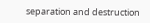separation and destruction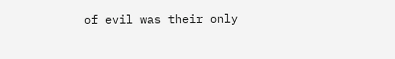of evil was their only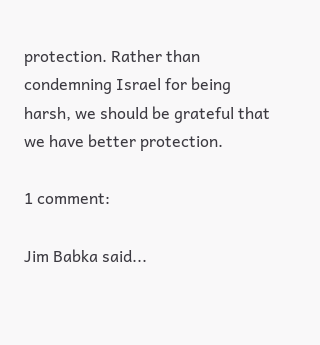protection. Rather than condemning Israel for being harsh, we should be grateful that we have better protection.

1 comment:

Jim Babka said...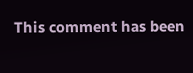This comment has been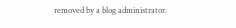removed by a blog administrator.